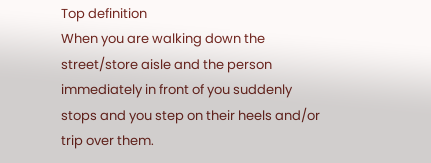Top definition
When you are walking down the street/store aisle and the person immediately in front of you suddenly stops and you step on their heels and/or trip over them.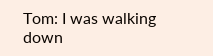Tom: I was walking down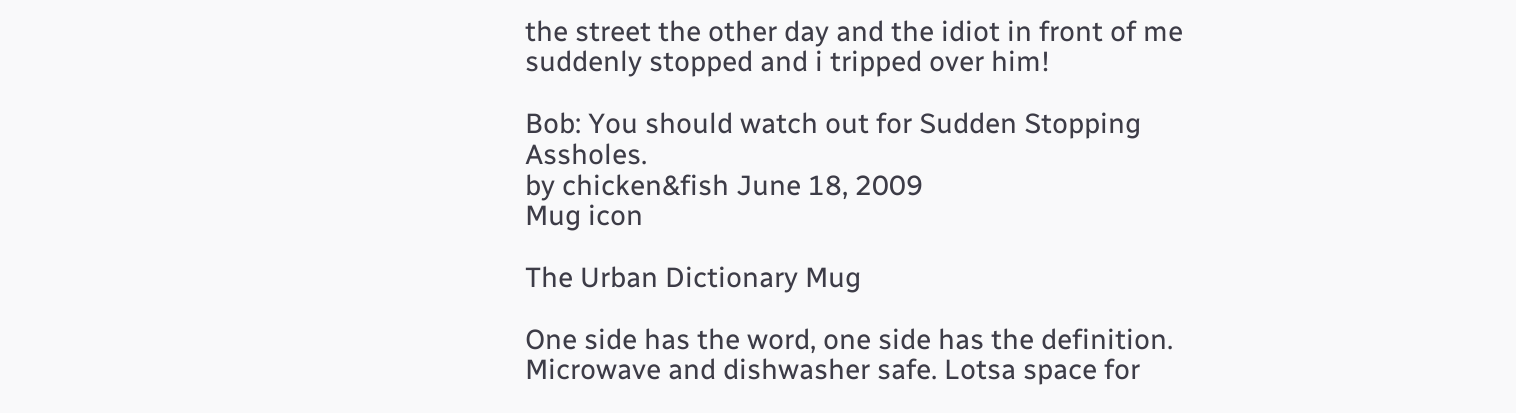the street the other day and the idiot in front of me suddenly stopped and i tripped over him!

Bob: You should watch out for Sudden Stopping Assholes.
by chicken&fish June 18, 2009
Mug icon

The Urban Dictionary Mug

One side has the word, one side has the definition. Microwave and dishwasher safe. Lotsa space for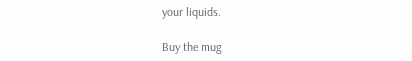your liquids.

Buy the mug